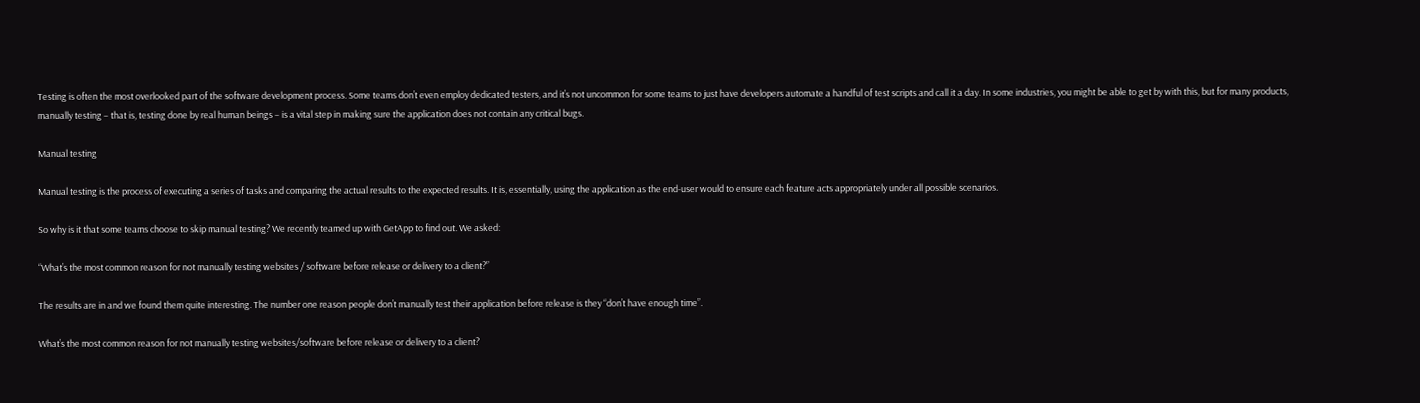Testing is often the most overlooked part of the software development process. Some teams don’t even employ dedicated testers, and it’s not uncommon for some teams to just have developers automate a handful of test scripts and call it a day. In some industries, you might be able to get by with this, but for many products, manually testing – that is, testing done by real human beings – is a vital step in making sure the application does not contain any critical bugs.

Manual testing

Manual testing is the process of executing a series of tasks and comparing the actual results to the expected results. It is, essentially, using the application as the end-user would to ensure each feature acts appropriately under all possible scenarios.

So why is it that some teams choose to skip manual testing? We recently teamed up with GetApp to find out. We asked:

“What’s the most common reason for not manually testing websites / software before release or delivery to a client?”

The results are in and we found them quite interesting. The number one reason people don’t manually test their application before release is they “don’t have enough time”.

What’s the most common reason for not manually testing websites/software before release or delivery to a client?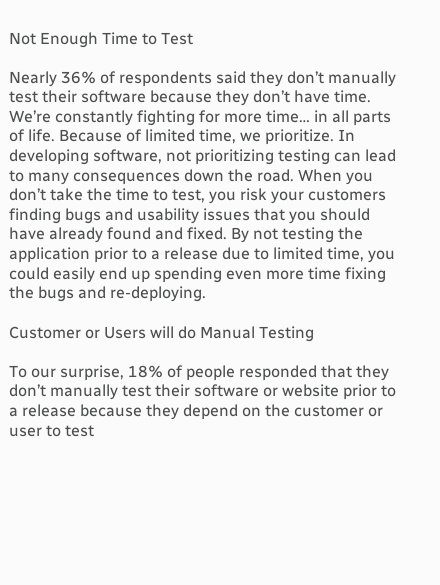Not Enough Time to Test

Nearly 36% of respondents said they don’t manually test their software because they don’t have time. We’re constantly fighting for more time… in all parts of life. Because of limited time, we prioritize. In developing software, not prioritizing testing can lead to many consequences down the road. When you don’t take the time to test, you risk your customers finding bugs and usability issues that you should have already found and fixed. By not testing the application prior to a release due to limited time, you could easily end up spending even more time fixing the bugs and re-deploying.

Customer or Users will do Manual Testing

To our surprise, 18% of people responded that they don’t manually test their software or website prior to a release because they depend on the customer or user to test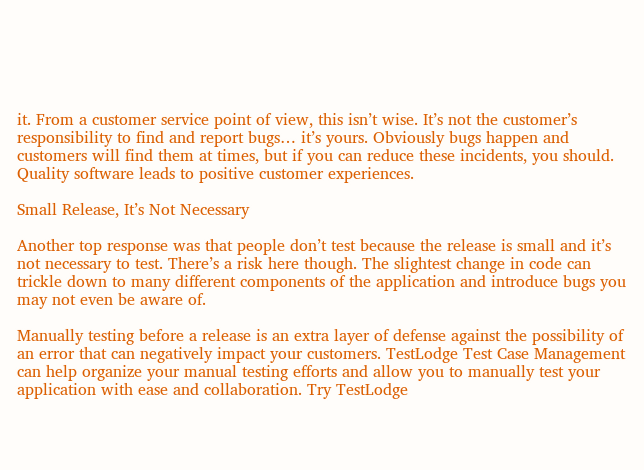it. From a customer service point of view, this isn’t wise. It’s not the customer’s responsibility to find and report bugs… it’s yours. Obviously bugs happen and customers will find them at times, but if you can reduce these incidents, you should. Quality software leads to positive customer experiences.

Small Release, It’s Not Necessary

Another top response was that people don’t test because the release is small and it’s not necessary to test. There’s a risk here though. The slightest change in code can trickle down to many different components of the application and introduce bugs you may not even be aware of.

Manually testing before a release is an extra layer of defense against the possibility of an error that can negatively impact your customers. TestLodge Test Case Management can help organize your manual testing efforts and allow you to manually test your application with ease and collaboration. Try TestLodge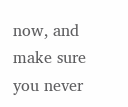now, and make sure you never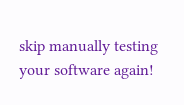skip manually testing your software again!